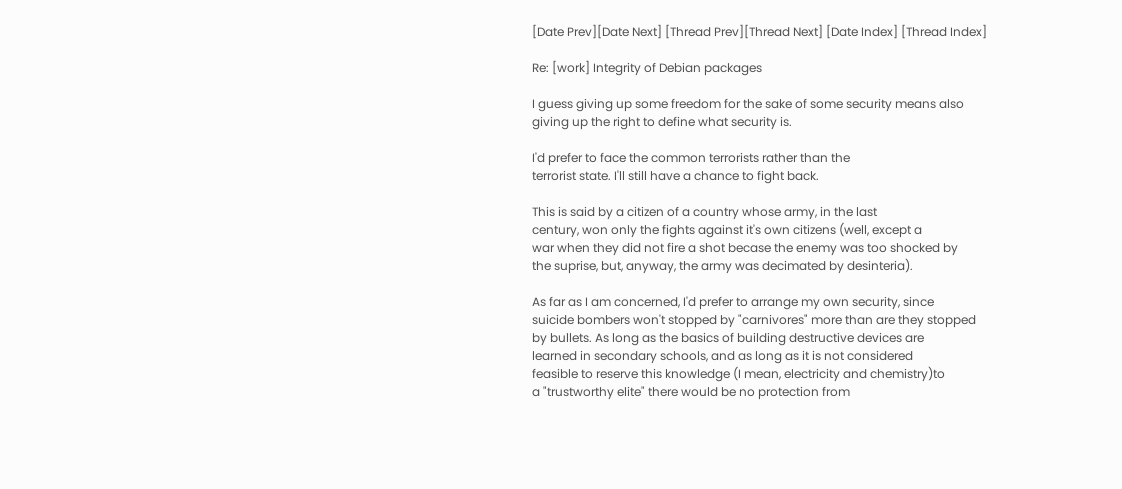[Date Prev][Date Next] [Thread Prev][Thread Next] [Date Index] [Thread Index]

Re: [work] Integrity of Debian packages

I guess giving up some freedom for the sake of some security means also
giving up the right to define what security is.

I'd prefer to face the common terrorists rather than the
terrorist state. I'll still have a chance to fight back.

This is said by a citizen of a country whose army, in the last
century, won only the fights against it's own citizens (well, except a
war when they did not fire a shot becase the enemy was too shocked by
the suprise, but, anyway, the army was decimated by desinteria).

As far as I am concerned, I'd prefer to arrange my own security, since
suicide bombers won't stopped by "carnivores" more than are they stopped
by bullets. As long as the basics of building destructive devices are
learned in secondary schools, and as long as it is not considered
feasible to reserve this knowledge (I mean, electricity and chemistry)to
a "trustworthy elite" there would be no protection from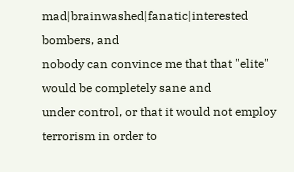mad|brainwashed|fanatic|interested bombers, and
nobody can convince me that that "elite" would be completely sane and
under control, or that it would not employ terrorism in order to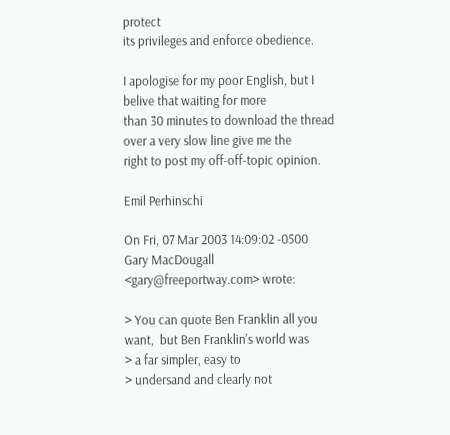protect
its privileges and enforce obedience.

I apologise for my poor English, but I belive that waiting for more
than 30 minutes to download the thread over a very slow line give me the
right to post my off-off-topic opinion.

Emil Perhinschi

On Fri, 07 Mar 2003 14:09:02 -0500
Gary MacDougall <gary@freeportway.com> wrote:

> You can quote Ben Franklin all you want,  but Ben Franklin's world was
> a far simpler, easy to
> undersand and clearly not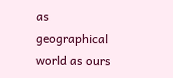as geographical world as ours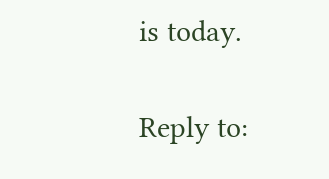is today.

Reply to: